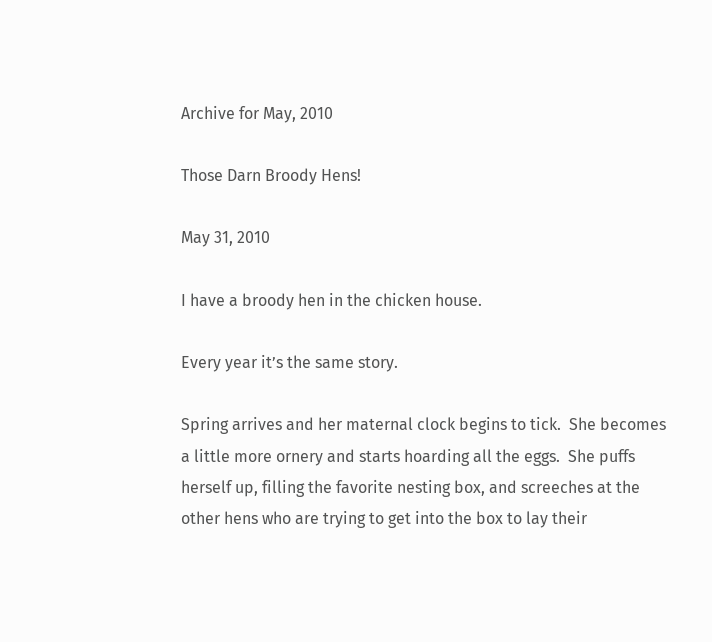Archive for May, 2010

Those Darn Broody Hens!

May 31, 2010

I have a broody hen in the chicken house.

Every year it’s the same story.

Spring arrives and her maternal clock begins to tick.  She becomes a little more ornery and starts hoarding all the eggs.  She puffs herself up, filling the favorite nesting box, and screeches at the other hens who are trying to get into the box to lay their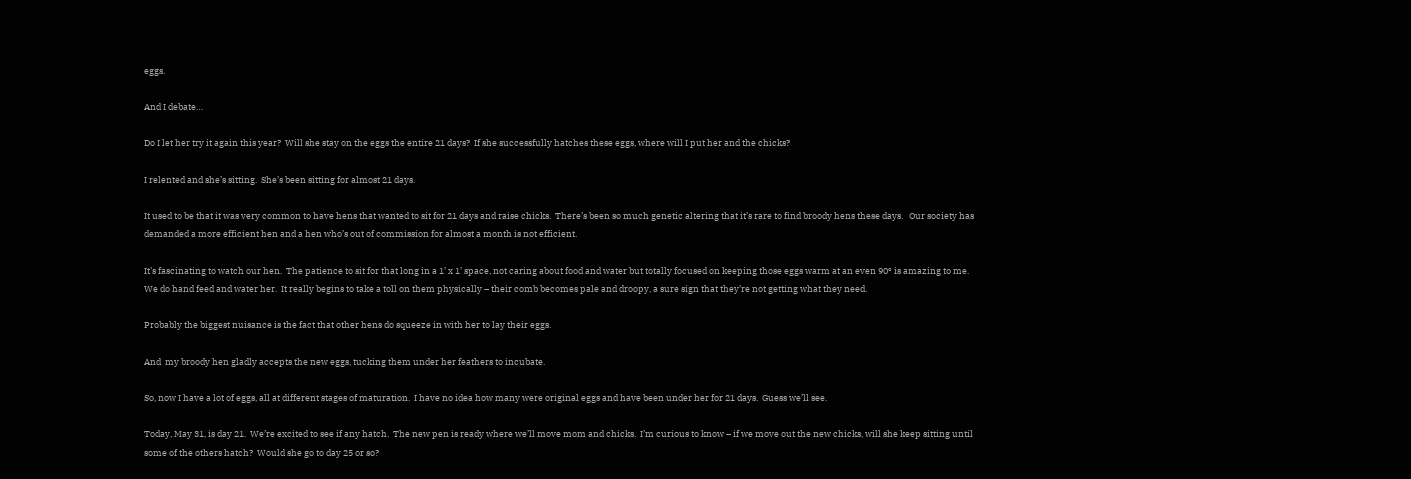eggs.

And I debate…

Do I let her try it again this year?  Will she stay on the eggs the entire 21 days?  If she successfully hatches these eggs, where will I put her and the chicks?

I relented and she’s sitting.  She’s been sitting for almost 21 days.

It used to be that it was very common to have hens that wanted to sit for 21 days and raise chicks.  There’s been so much genetic altering that it’s rare to find broody hens these days.   Our society has demanded a more efficient hen and a hen who’s out of commission for almost a month is not efficient.

It’s fascinating to watch our hen.  The patience to sit for that long in a 1’ x 1’ space, not caring about food and water but totally focused on keeping those eggs warm at an even 90º is amazing to me.  We do hand feed and water her.  It really begins to take a toll on them physically – their comb becomes pale and droopy, a sure sign that they’re not getting what they need.

Probably the biggest nuisance is the fact that other hens do squeeze in with her to lay their eggs.

And  my broody hen gladly accepts the new eggs, tucking them under her feathers to incubate.

So, now I have a lot of eggs, all at different stages of maturation.  I have no idea how many were original eggs and have been under her for 21 days.  Guess we’ll see.

Today, May 31, is day 21.  We’re excited to see if any hatch.  The new pen is ready where we’ll move mom and chicks.  I’m curious to know – if we move out the new chicks, will she keep sitting until some of the others hatch?  Would she go to day 25 or so?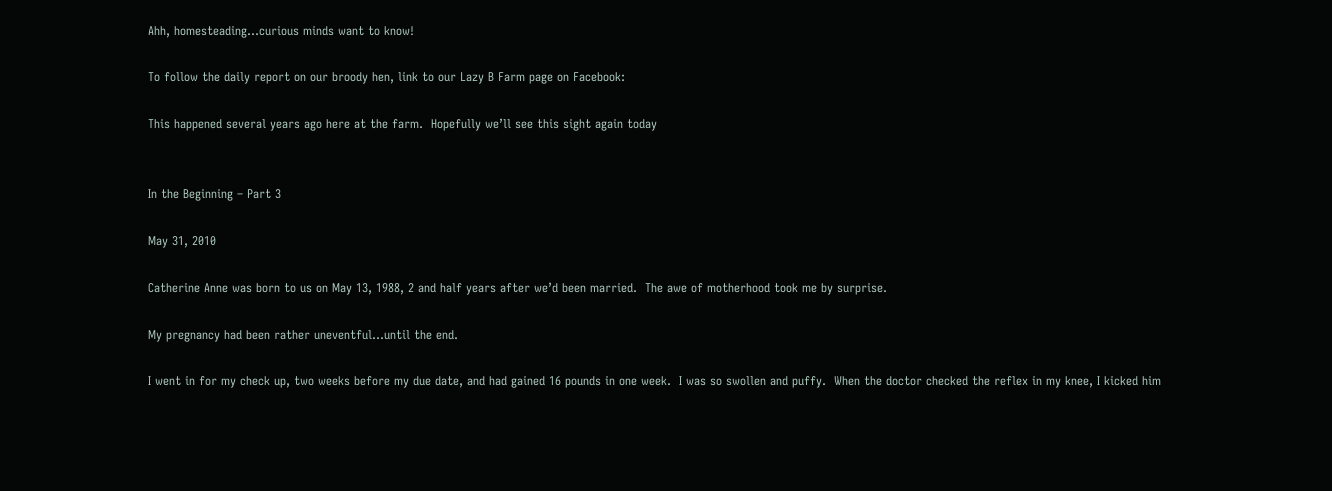Ahh, homesteading…curious minds want to know!

To follow the daily report on our broody hen, link to our Lazy B Farm page on Facebook:

This happened several years ago here at the farm.  Hopefully we’ll see this sight again today


In the Beginning – Part 3

May 31, 2010

Catherine Anne was born to us on May 13, 1988, 2 and half years after we’d been married.  The awe of motherhood took me by surprise.

My pregnancy had been rather uneventful…until the end.

I went in for my check up, two weeks before my due date, and had gained 16 pounds in one week.  I was so swollen and puffy.  When the doctor checked the reflex in my knee, I kicked him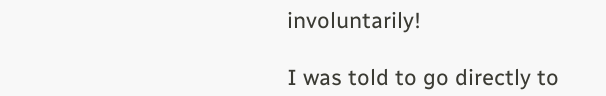involuntarily!

I was told to go directly to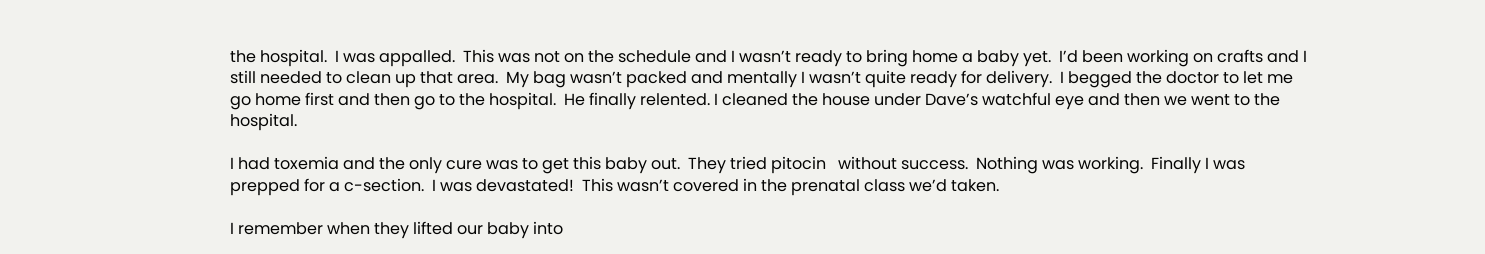the hospital.  I was appalled.  This was not on the schedule and I wasn’t ready to bring home a baby yet.  I’d been working on crafts and I still needed to clean up that area.  My bag wasn’t packed and mentally I wasn’t quite ready for delivery.  I begged the doctor to let me go home first and then go to the hospital.  He finally relented. I cleaned the house under Dave’s watchful eye and then we went to the hospital.

I had toxemia and the only cure was to get this baby out.  They tried pitocin   without success.  Nothing was working.  Finally I was prepped for a c-section.  I was devastated!  This wasn’t covered in the prenatal class we’d taken.

I remember when they lifted our baby into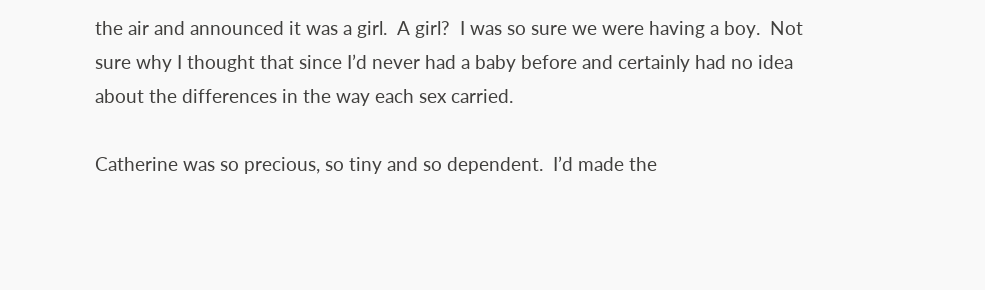the air and announced it was a girl.  A girl?  I was so sure we were having a boy.  Not sure why I thought that since I’d never had a baby before and certainly had no idea about the differences in the way each sex carried.

Catherine was so precious, so tiny and so dependent.  I’d made the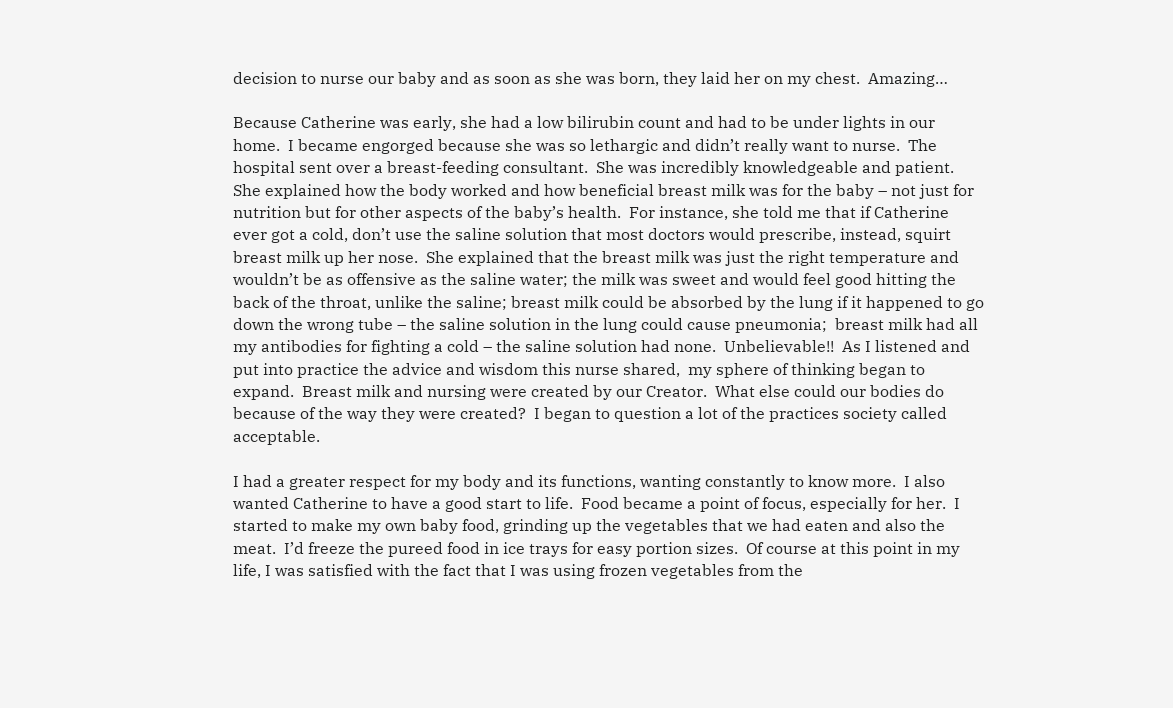decision to nurse our baby and as soon as she was born, they laid her on my chest.  Amazing…

Because Catherine was early, she had a low bilirubin count and had to be under lights in our home.  I became engorged because she was so lethargic and didn’t really want to nurse.  The hospital sent over a breast-feeding consultant.  She was incredibly knowledgeable and patient.  She explained how the body worked and how beneficial breast milk was for the baby – not just for nutrition but for other aspects of the baby’s health.  For instance, she told me that if Catherine ever got a cold, don’t use the saline solution that most doctors would prescribe, instead, squirt breast milk up her nose.  She explained that the breast milk was just the right temperature and wouldn’t be as offensive as the saline water; the milk was sweet and would feel good hitting the back of the throat, unlike the saline; breast milk could be absorbed by the lung if it happened to go down the wrong tube – the saline solution in the lung could cause pneumonia;  breast milk had all my antibodies for fighting a cold – the saline solution had none.  Unbelievable!!  As I listened and put into practice the advice and wisdom this nurse shared,  my sphere of thinking began to expand.  Breast milk and nursing were created by our Creator.  What else could our bodies do because of the way they were created?  I began to question a lot of the practices society called acceptable.

I had a greater respect for my body and its functions, wanting constantly to know more.  I also wanted Catherine to have a good start to life.  Food became a point of focus, especially for her.  I started to make my own baby food, grinding up the vegetables that we had eaten and also the meat.  I’d freeze the pureed food in ice trays for easy portion sizes.  Of course at this point in my life, I was satisfied with the fact that I was using frozen vegetables from the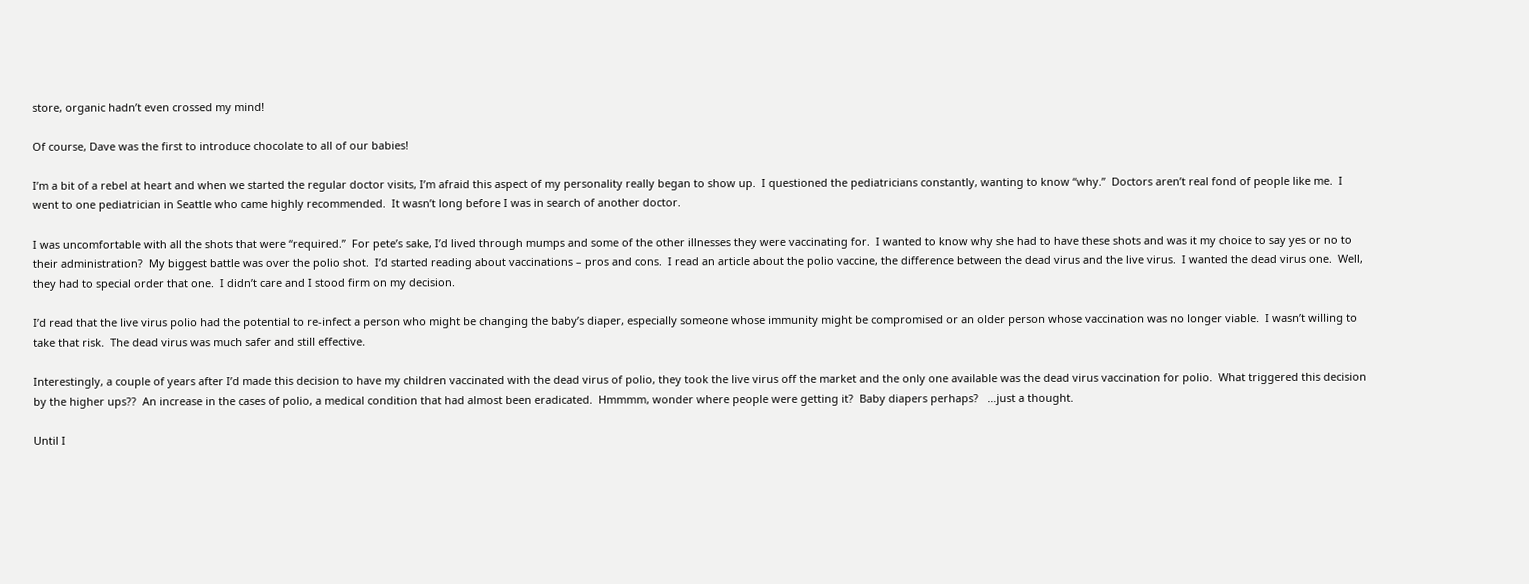store, organic hadn’t even crossed my mind!

Of course, Dave was the first to introduce chocolate to all of our babies!

I’m a bit of a rebel at heart and when we started the regular doctor visits, I’m afraid this aspect of my personality really began to show up.  I questioned the pediatricians constantly, wanting to know “why.”  Doctors aren’t real fond of people like me.  I went to one pediatrician in Seattle who came highly recommended.  It wasn’t long before I was in search of another doctor.

I was uncomfortable with all the shots that were “required.”  For pete’s sake, I’d lived through mumps and some of the other illnesses they were vaccinating for.  I wanted to know why she had to have these shots and was it my choice to say yes or no to their administration?  My biggest battle was over the polio shot.  I’d started reading about vaccinations – pros and cons.  I read an article about the polio vaccine, the difference between the dead virus and the live virus.  I wanted the dead virus one.  Well, they had to special order that one.  I didn’t care and I stood firm on my decision.

I’d read that the live virus polio had the potential to re-infect a person who might be changing the baby’s diaper, especially someone whose immunity might be compromised or an older person whose vaccination was no longer viable.  I wasn’t willing to take that risk.  The dead virus was much safer and still effective.

Interestingly, a couple of years after I’d made this decision to have my children vaccinated with the dead virus of polio, they took the live virus off the market and the only one available was the dead virus vaccination for polio.  What triggered this decision by the higher ups??  An increase in the cases of polio, a medical condition that had almost been eradicated.  Hmmmm, wonder where people were getting it?  Baby diapers perhaps?   …just a thought.

Until I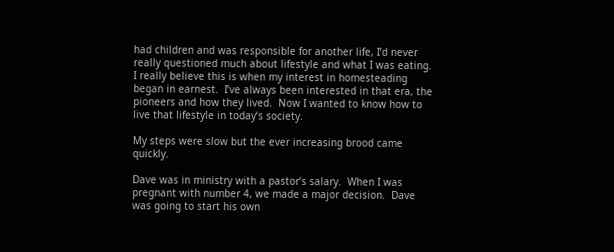had children and was responsible for another life, I’d never really questioned much about lifestyle and what I was eating.  I really believe this is when my interest in homesteading began in earnest.  I’ve always been interested in that era, the pioneers and how they lived.  Now I wanted to know how to live that lifestyle in today’s society.

My steps were slow but the ever increasing brood came quickly.

Dave was in ministry with a pastor’s salary.  When I was pregnant with number 4, we made a major decision.  Dave was going to start his own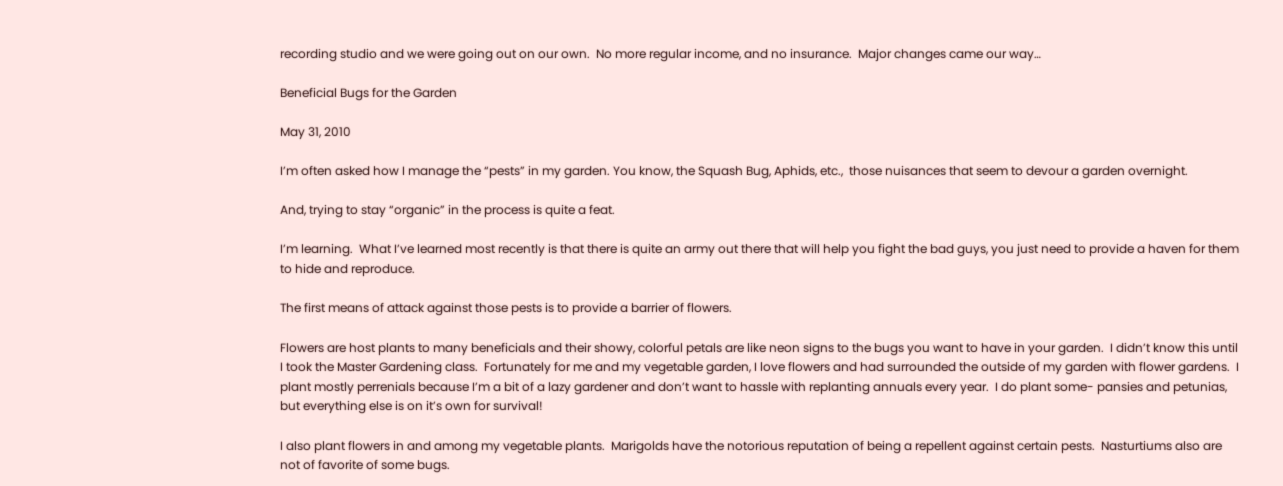recording studio and we were going out on our own.  No more regular income, and no insurance.  Major changes came our way…

Beneficial Bugs for the Garden

May 31, 2010

I’m often asked how I manage the “pests” in my garden. You know, the Squash Bug, Aphids, etc.,  those nuisances that seem to devour a garden overnight.

And, trying to stay “organic” in the process is quite a feat.

I’m learning.  What I’ve learned most recently is that there is quite an army out there that will help you fight the bad guys, you just need to provide a haven for them to hide and reproduce.

The first means of attack against those pests is to provide a barrier of flowers.

Flowers are host plants to many beneficials and their showy, colorful petals are like neon signs to the bugs you want to have in your garden.  I didn’t know this until I took the Master Gardening class.  Fortunately for me and my vegetable garden, I love flowers and had surrounded the outside of my garden with flower gardens.  I plant mostly perrenials because I’m a bit of a lazy gardener and don’t want to hassle with replanting annuals every year.  I do plant some- pansies and petunias, but everything else is on it’s own for survival!

I also plant flowers in and among my vegetable plants.  Marigolds have the notorious reputation of being a repellent against certain pests.  Nasturtiums also are not of favorite of some bugs.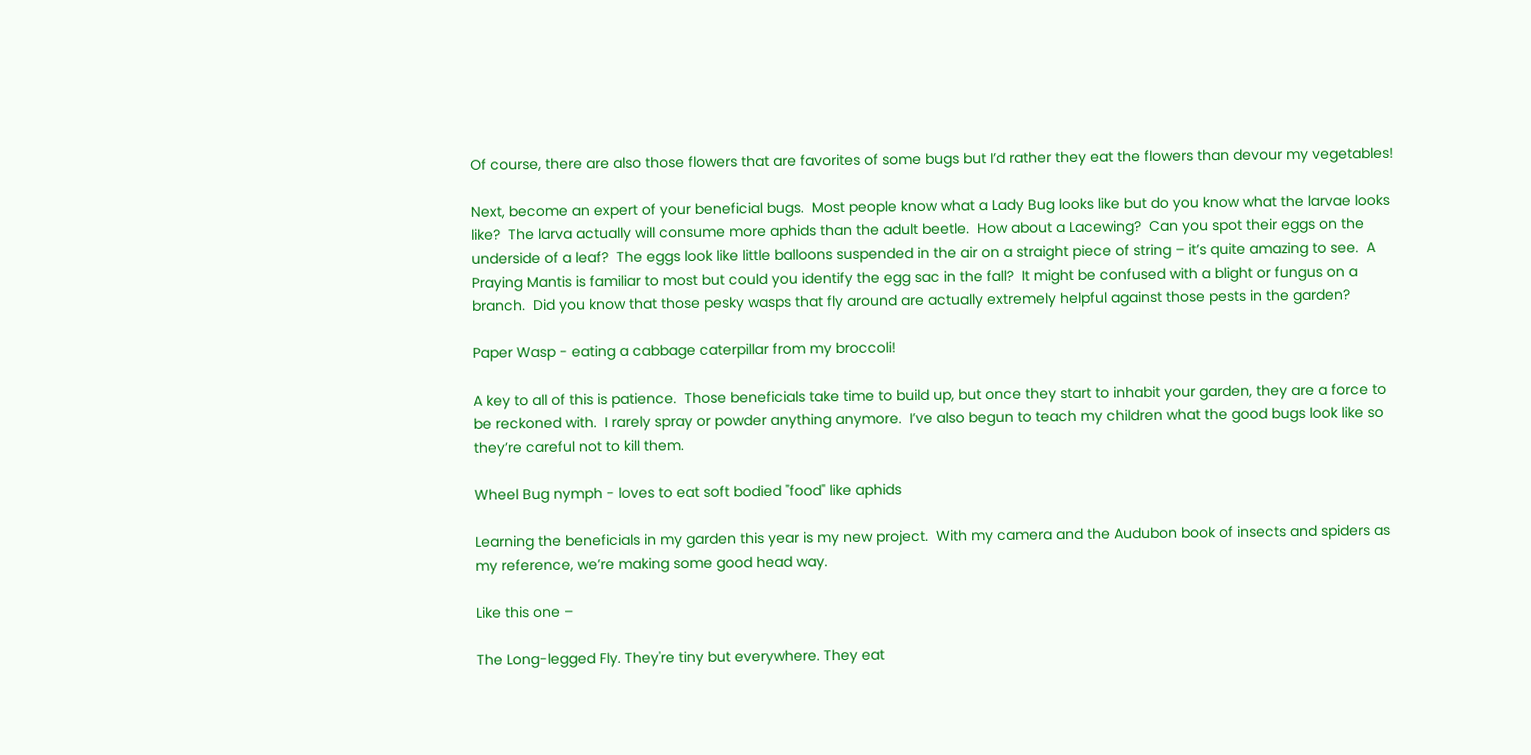Of course, there are also those flowers that are favorites of some bugs but I’d rather they eat the flowers than devour my vegetables!

Next, become an expert of your beneficial bugs.  Most people know what a Lady Bug looks like but do you know what the larvae looks like?  The larva actually will consume more aphids than the adult beetle.  How about a Lacewing?  Can you spot their eggs on the underside of a leaf?  The eggs look like little balloons suspended in the air on a straight piece of string – it’s quite amazing to see.  A Praying Mantis is familiar to most but could you identify the egg sac in the fall?  It might be confused with a blight or fungus on a branch.  Did you know that those pesky wasps that fly around are actually extremely helpful against those pests in the garden?

Paper Wasp - eating a cabbage caterpillar from my broccoli!

A key to all of this is patience.  Those beneficials take time to build up, but once they start to inhabit your garden, they are a force to be reckoned with.  I rarely spray or powder anything anymore.  I’ve also begun to teach my children what the good bugs look like so they’re careful not to kill them.

Wheel Bug nymph - loves to eat soft bodied "food" like aphids

Learning the beneficials in my garden this year is my new project.  With my camera and the Audubon book of insects and spiders as my reference, we’re making some good head way.

Like this one –

The Long-legged Fly. They're tiny but everywhere. They eat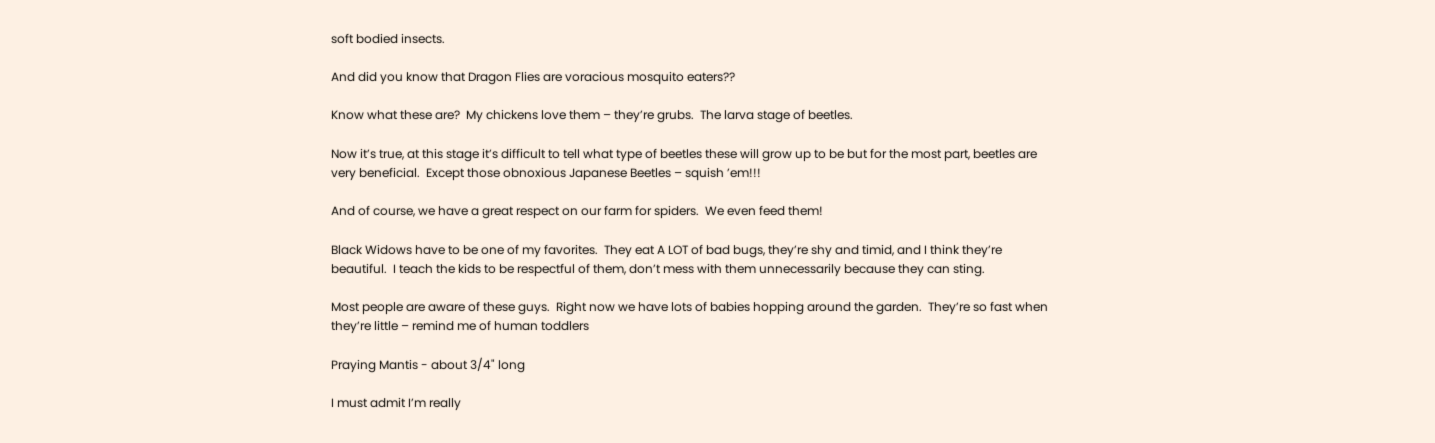soft bodied insects.

And did you know that Dragon Flies are voracious mosquito eaters??

Know what these are?  My chickens love them – they’re grubs.  The larva stage of beetles.

Now it’s true, at this stage it’s difficult to tell what type of beetles these will grow up to be but for the most part, beetles are very beneficial.  Except those obnoxious Japanese Beetles – squish ’em!!!

And of course, we have a great respect on our farm for spiders.  We even feed them!

Black Widows have to be one of my favorites.  They eat A LOT of bad bugs, they’re shy and timid, and I think they’re beautiful.  I teach the kids to be respectful of them, don’t mess with them unnecessarily because they can sting.

Most people are aware of these guys.  Right now we have lots of babies hopping around the garden.  They’re so fast when they’re little – remind me of human toddlers

Praying Mantis - about 3/4" long

I must admit I’m really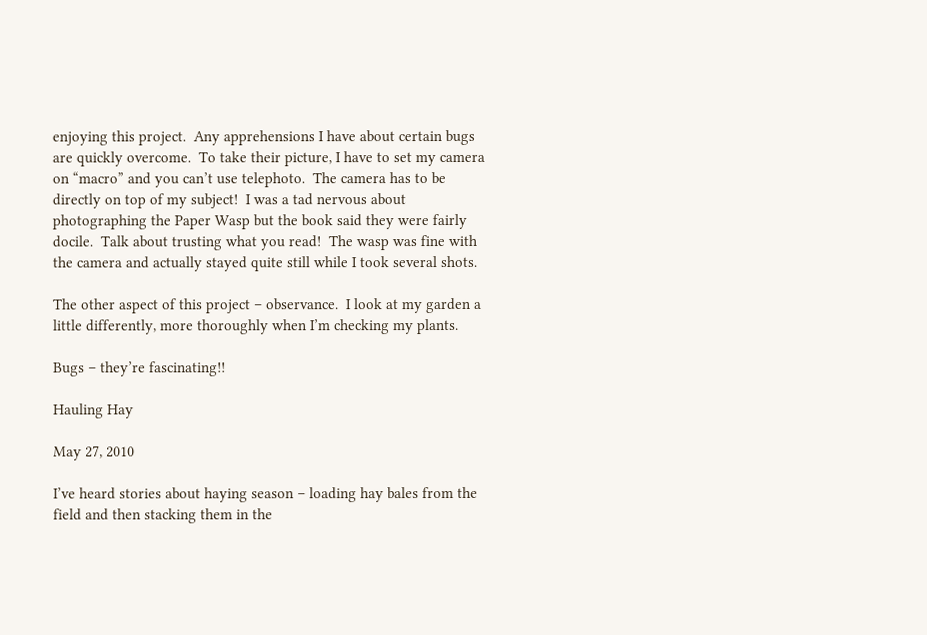enjoying this project.  Any apprehensions I have about certain bugs are quickly overcome.  To take their picture, I have to set my camera on “macro” and you can’t use telephoto.  The camera has to be directly on top of my subject!  I was a tad nervous about photographing the Paper Wasp but the book said they were fairly docile.  Talk about trusting what you read!  The wasp was fine with the camera and actually stayed quite still while I took several shots.

The other aspect of this project – observance.  I look at my garden a little differently, more thoroughly when I’m checking my plants.

Bugs – they’re fascinating!!

Hauling Hay

May 27, 2010

I’ve heard stories about haying season – loading hay bales from the field and then stacking them in the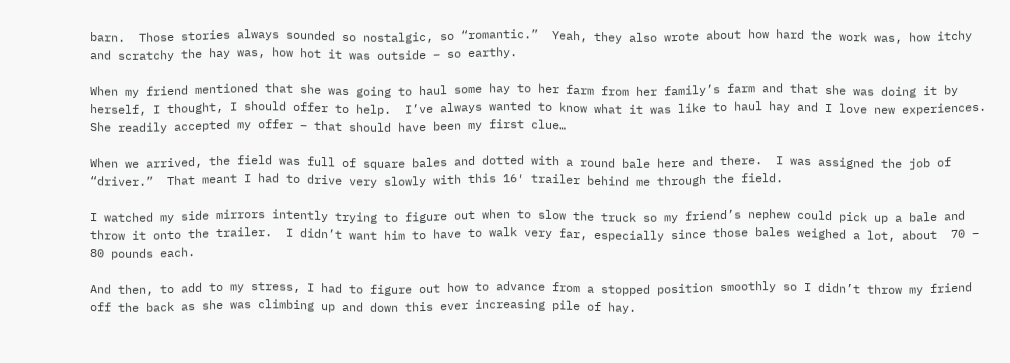barn.  Those stories always sounded so nostalgic, so “romantic.”  Yeah, they also wrote about how hard the work was, how itchy and scratchy the hay was, how hot it was outside – so earthy.

When my friend mentioned that she was going to haul some hay to her farm from her family’s farm and that she was doing it by herself, I thought, I should offer to help.  I’ve always wanted to know what it was like to haul hay and I love new experiences.  She readily accepted my offer – that should have been my first clue…

When we arrived, the field was full of square bales and dotted with a round bale here and there.  I was assigned the job of “driver.”  That meant I had to drive very slowly with this 16′ trailer behind me through the field.

I watched my side mirrors intently trying to figure out when to slow the truck so my friend’s nephew could pick up a bale and throw it onto the trailer.  I didn’t want him to have to walk very far, especially since those bales weighed a lot, about  70 – 80 pounds each.

And then, to add to my stress, I had to figure out how to advance from a stopped position smoothly so I didn’t throw my friend off the back as she was climbing up and down this ever increasing pile of hay.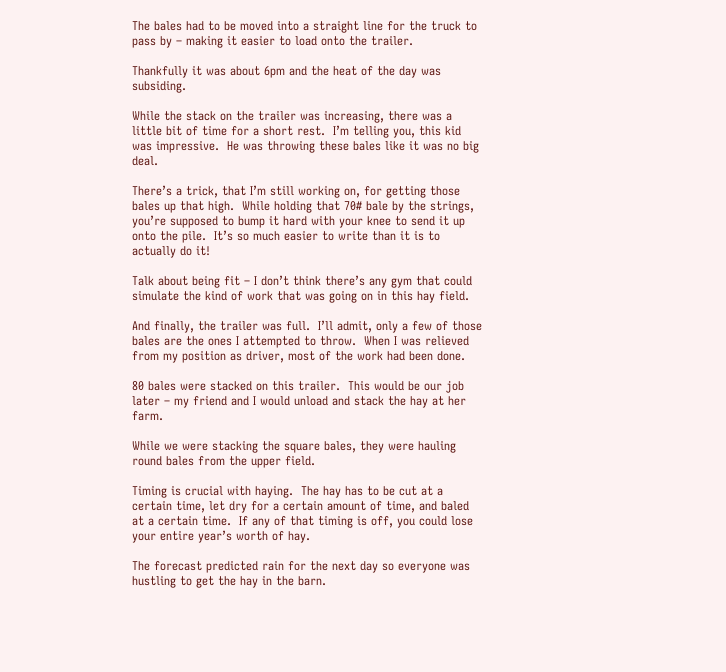The bales had to be moved into a straight line for the truck to pass by – making it easier to load onto the trailer.

Thankfully it was about 6pm and the heat of the day was subsiding.

While the stack on the trailer was increasing, there was a little bit of time for a short rest.  I’m telling you, this kid was impressive.  He was throwing these bales like it was no big deal.

There’s a trick, that I’m still working on, for getting those bales up that high.  While holding that 70# bale by the strings, you’re supposed to bump it hard with your knee to send it up onto the pile.  It’s so much easier to write than it is to actually do it!

Talk about being fit – I don’t think there’s any gym that could simulate the kind of work that was going on in this hay field.

And finally, the trailer was full.  I’ll admit, only a few of those bales are the ones I attempted to throw.  When I was relieved from my position as driver, most of the work had been done.

80 bales were stacked on this trailer.  This would be our job later – my friend and I would unload and stack the hay at her farm.

While we were stacking the square bales, they were hauling round bales from the upper field.

Timing is crucial with haying.  The hay has to be cut at a certain time, let dry for a certain amount of time, and baled at a certain time.  If any of that timing is off, you could lose your entire year’s worth of hay.

The forecast predicted rain for the next day so everyone was hustling to get the hay in the barn.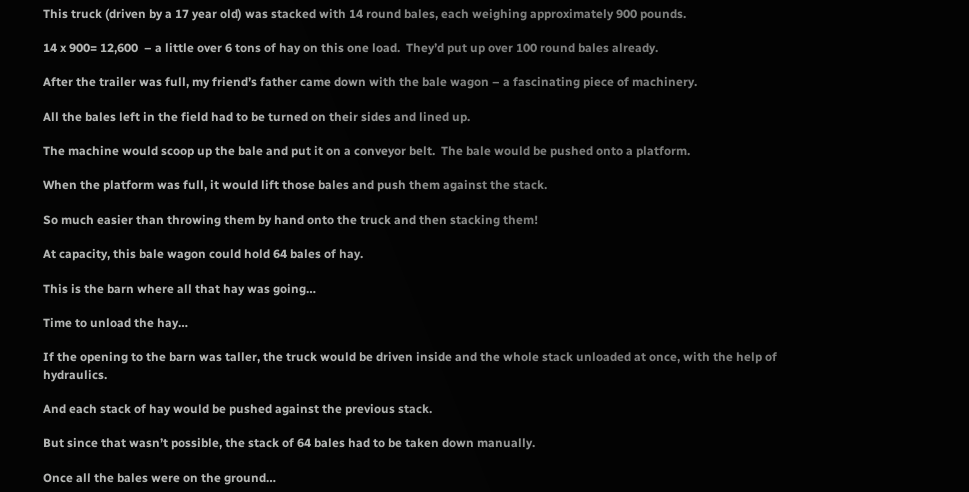This truck (driven by a 17 year old) was stacked with 14 round bales, each weighing approximately 900 pounds.

14 x 900= 12,600  – a little over 6 tons of hay on this one load.  They’d put up over 100 round bales already.

After the trailer was full, my friend’s father came down with the bale wagon – a fascinating piece of machinery.

All the bales left in the field had to be turned on their sides and lined up.

The machine would scoop up the bale and put it on a conveyor belt.  The bale would be pushed onto a platform.

When the platform was full, it would lift those bales and push them against the stack.

So much easier than throwing them by hand onto the truck and then stacking them!

At capacity, this bale wagon could hold 64 bales of hay.

This is the barn where all that hay was going…

Time to unload the hay…

If the opening to the barn was taller, the truck would be driven inside and the whole stack unloaded at once, with the help of hydraulics.

And each stack of hay would be pushed against the previous stack.

But since that wasn’t possible, the stack of 64 bales had to be taken down manually.

Once all the bales were on the ground…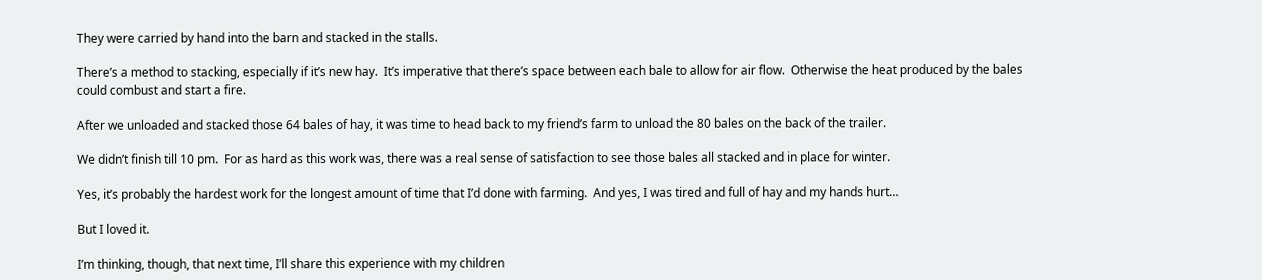They were carried by hand into the barn and stacked in the stalls.

There’s a method to stacking, especially if it’s new hay.  It’s imperative that there’s space between each bale to allow for air flow.  Otherwise the heat produced by the bales could combust and start a fire.

After we unloaded and stacked those 64 bales of hay, it was time to head back to my friend’s farm to unload the 80 bales on the back of the trailer.

We didn’t finish till 10 pm.  For as hard as this work was, there was a real sense of satisfaction to see those bales all stacked and in place for winter.

Yes, it’s probably the hardest work for the longest amount of time that I’d done with farming.  And yes, I was tired and full of hay and my hands hurt…

But I loved it.

I’m thinking, though, that next time, I’ll share this experience with my children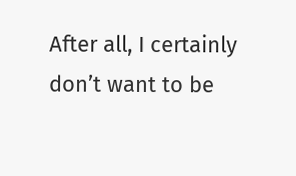After all, I certainly don’t want to be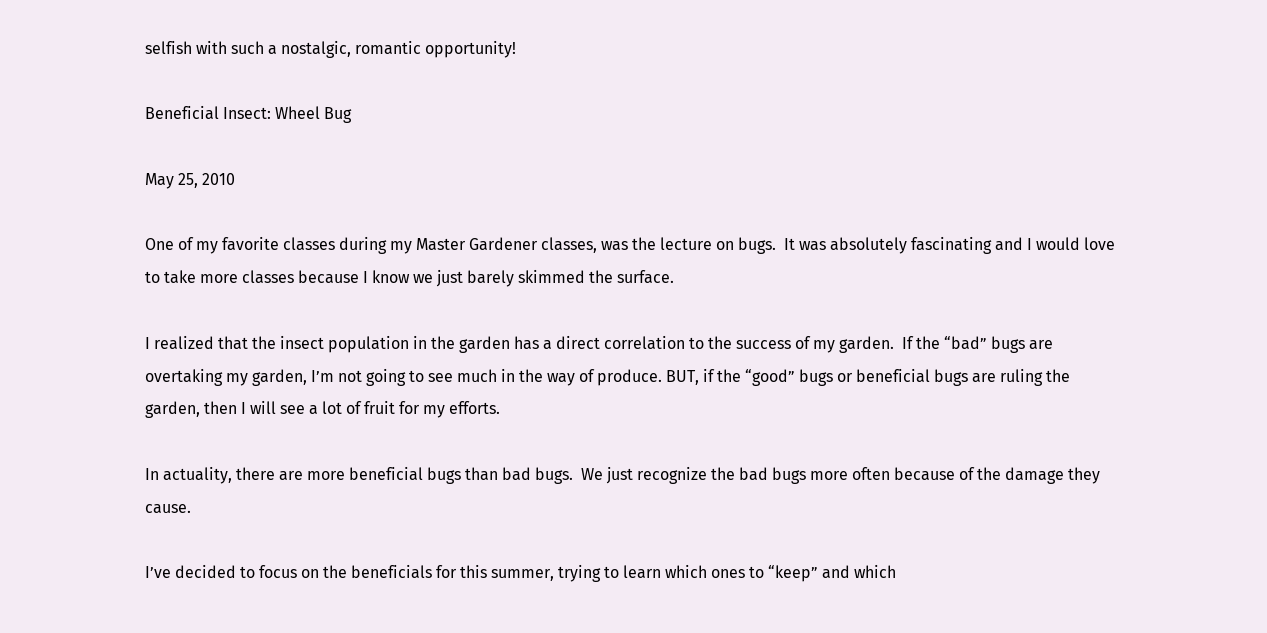selfish with such a nostalgic, romantic opportunity!

Beneficial Insect: Wheel Bug

May 25, 2010

One of my favorite classes during my Master Gardener classes, was the lecture on bugs.  It was absolutely fascinating and I would love to take more classes because I know we just barely skimmed the surface.

I realized that the insect population in the garden has a direct correlation to the success of my garden.  If the “bad” bugs are overtaking my garden, I’m not going to see much in the way of produce. BUT, if the “good” bugs or beneficial bugs are ruling the garden, then I will see a lot of fruit for my efforts.

In actuality, there are more beneficial bugs than bad bugs.  We just recognize the bad bugs more often because of the damage they cause.

I’ve decided to focus on the beneficials for this summer, trying to learn which ones to “keep” and which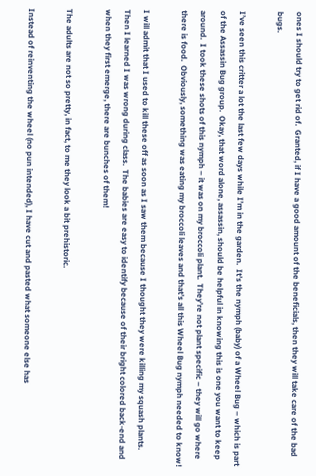ones I should try to get rid of.  Granted, if I have a good amount of the beneficials, then they will take care of the bad bugs.

I’ve seen this critter a lot the last few days while I’m in the garden.  It’s the nymph (baby) of a Wheel Bug – which is part of the Assassin Bug group.  Okay, that word alone, assassin, should be helpful in knowing this is one you want to keep around.  I took these shots of this nymph – it was on my broccoli plant.  They’re not plant specific – they will go where there is food.  Obviously, something was eating my broccoli leaves and that’s all this Wheel Bug nymph needed to know!

I will admit that I used to kill these off as soon as I saw them because I thought they were killing my squash plants.  Then I learned I was wrong during class.  The babies are easy to identify because of their bright colored back-end and when they first emerge, there are bunches of them!

The adults are not so pretty, in fact, to me they look a bit prehistoric.

Instead of reinventing the wheel (no pun intended), I have cut and pasted what someone else has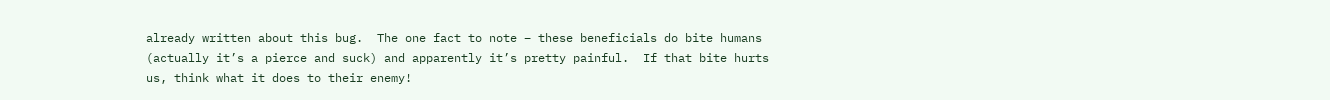already written about this bug.  The one fact to note – these beneficials do bite humans (actually it’s a pierce and suck) and apparently it’s pretty painful.  If that bite hurts us, think what it does to their enemy!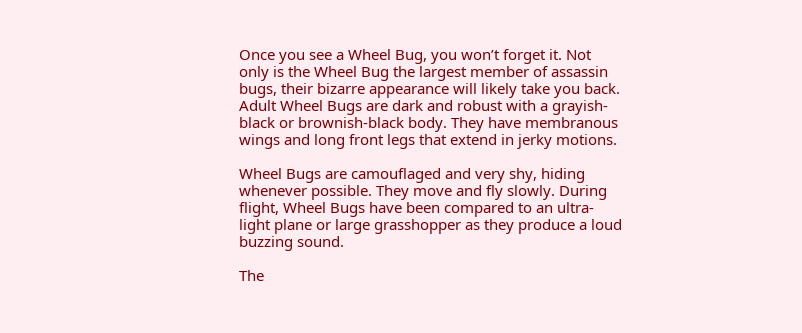Once you see a Wheel Bug, you won’t forget it. Not only is the Wheel Bug the largest member of assassin bugs, their bizarre appearance will likely take you back. Adult Wheel Bugs are dark and robust with a grayish-black or brownish-black body. They have membranous wings and long front legs that extend in jerky motions.

Wheel Bugs are camouflaged and very shy, hiding whenever possible. They move and fly slowly. During flight, Wheel Bugs have been compared to an ultra-light plane or large grasshopper as they produce a loud buzzing sound.

The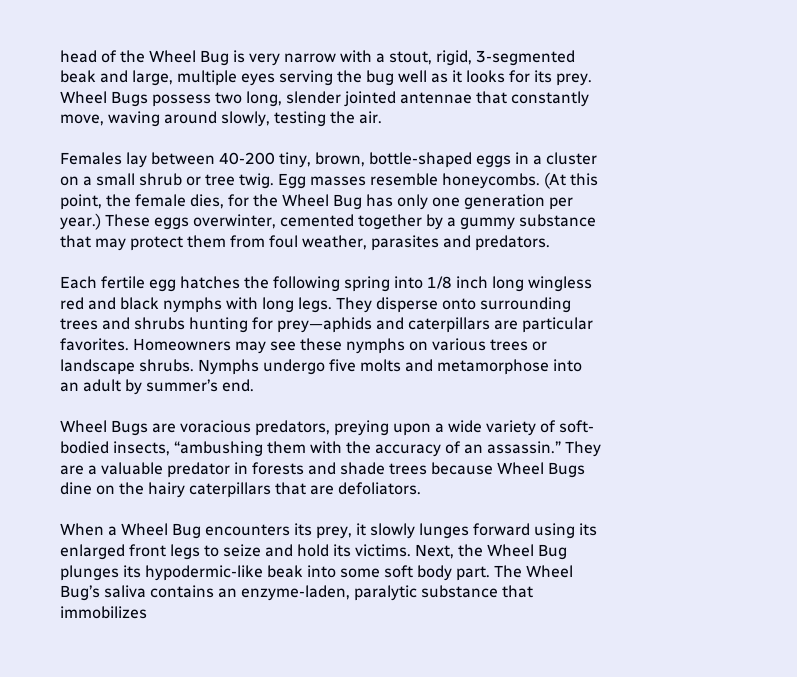head of the Wheel Bug is very narrow with a stout, rigid, 3-segmented beak and large, multiple eyes serving the bug well as it looks for its prey. Wheel Bugs possess two long, slender jointed antennae that constantly move, waving around slowly, testing the air.

Females lay between 40-200 tiny, brown, bottle-shaped eggs in a cluster on a small shrub or tree twig. Egg masses resemble honeycombs. (At this point, the female dies, for the Wheel Bug has only one generation per year.) These eggs overwinter, cemented together by a gummy substance that may protect them from foul weather, parasites and predators.

Each fertile egg hatches the following spring into 1/8 inch long wingless red and black nymphs with long legs. They disperse onto surrounding trees and shrubs hunting for prey—aphids and caterpillars are particular favorites. Homeowners may see these nymphs on various trees or landscape shrubs. Nymphs undergo five molts and metamorphose into an adult by summer’s end.

Wheel Bugs are voracious predators, preying upon a wide variety of soft-bodied insects, “ambushing them with the accuracy of an assassin.” They are a valuable predator in forests and shade trees because Wheel Bugs dine on the hairy caterpillars that are defoliators.

When a Wheel Bug encounters its prey, it slowly lunges forward using its enlarged front legs to seize and hold its victims. Next, the Wheel Bug plunges its hypodermic-like beak into some soft body part. The Wheel Bug’s saliva contains an enzyme-laden, paralytic substance that immobilizes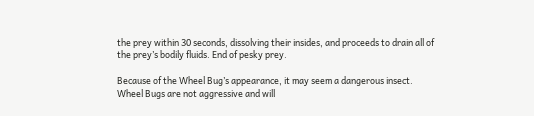the prey within 30 seconds, dissolving their insides, and proceeds to drain all of the prey’s bodily fluids. End of pesky prey.

Because of the Wheel Bug’s appearance, it may seem a dangerous insect. Wheel Bugs are not aggressive and will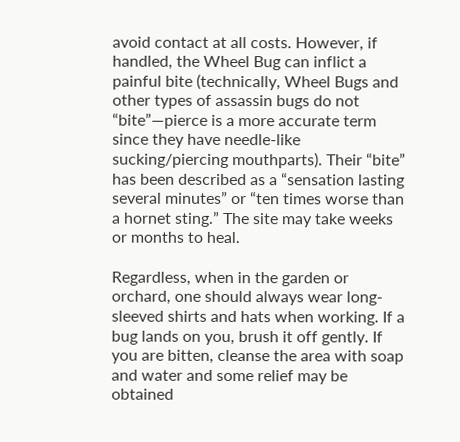avoid contact at all costs. However, if handled, the Wheel Bug can inflict a painful bite (technically, Wheel Bugs and other types of assassin bugs do not “bite”—pierce is a more accurate term since they have needle-like sucking/piercing mouthparts). Their “bite” has been described as a “sensation lasting several minutes” or “ten times worse than a hornet sting.” The site may take weeks or months to heal.

Regardless, when in the garden or orchard, one should always wear long-sleeved shirts and hats when working. If a bug lands on you, brush it off gently. If you are bitten, cleanse the area with soap and water and some relief may be obtained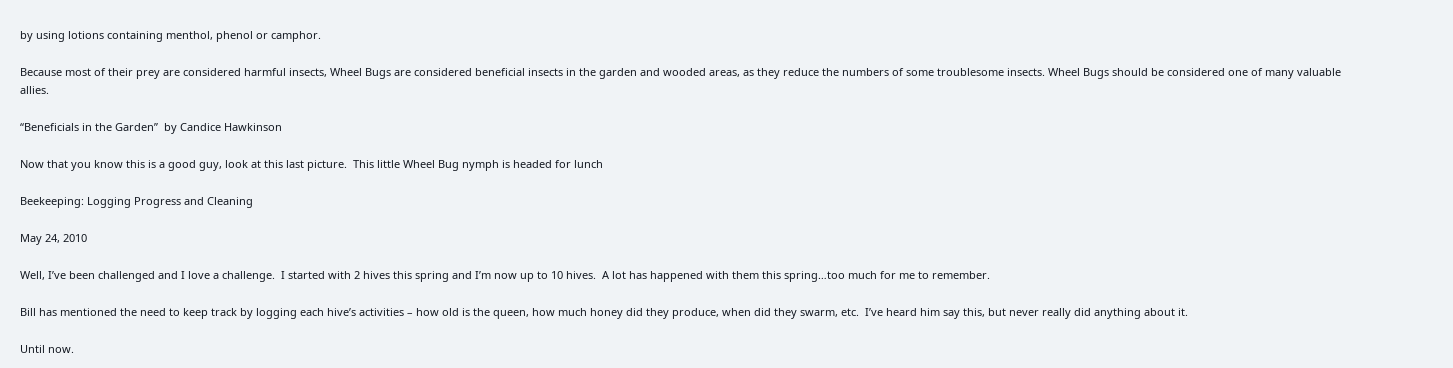by using lotions containing menthol, phenol or camphor.

Because most of their prey are considered harmful insects, Wheel Bugs are considered beneficial insects in the garden and wooded areas, as they reduce the numbers of some troublesome insects. Wheel Bugs should be considered one of many valuable allies.

“Beneficials in the Garden”  by Candice Hawkinson

Now that you know this is a good guy, look at this last picture.  This little Wheel Bug nymph is headed for lunch

Beekeeping: Logging Progress and Cleaning

May 24, 2010

Well, I’ve been challenged and I love a challenge.  I started with 2 hives this spring and I’m now up to 10 hives.  A lot has happened with them this spring…too much for me to remember.

Bill has mentioned the need to keep track by logging each hive’s activities – how old is the queen, how much honey did they produce, when did they swarm, etc.  I’ve heard him say this, but never really did anything about it.

Until now.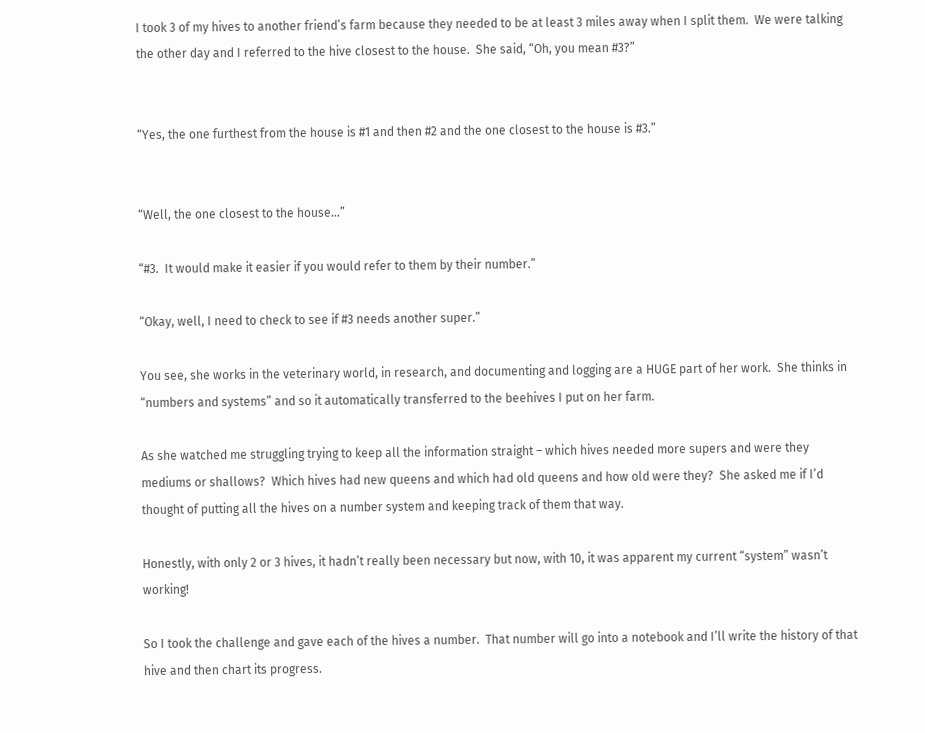I took 3 of my hives to another friend’s farm because they needed to be at least 3 miles away when I split them.  We were talking the other day and I referred to the hive closest to the house.  She said, “Oh, you mean #3?”


“Yes, the one furthest from the house is #1 and then #2 and the one closest to the house is #3.”


“Well, the one closest to the house…”

“#3.  It would make it easier if you would refer to them by their number.”

“Okay, well, I need to check to see if #3 needs another super.”

You see, she works in the veterinary world, in research, and documenting and logging are a HUGE part of her work.  She thinks in “numbers and systems” and so it automatically transferred to the beehives I put on her farm.

As she watched me struggling trying to keep all the information straight – which hives needed more supers and were they mediums or shallows?  Which hives had new queens and which had old queens and how old were they?  She asked me if I’d thought of putting all the hives on a number system and keeping track of them that way.

Honestly, with only 2 or 3 hives, it hadn’t really been necessary but now, with 10, it was apparent my current “system” wasn’t working!

So I took the challenge and gave each of the hives a number.  That number will go into a notebook and I’ll write the history of that hive and then chart its progress.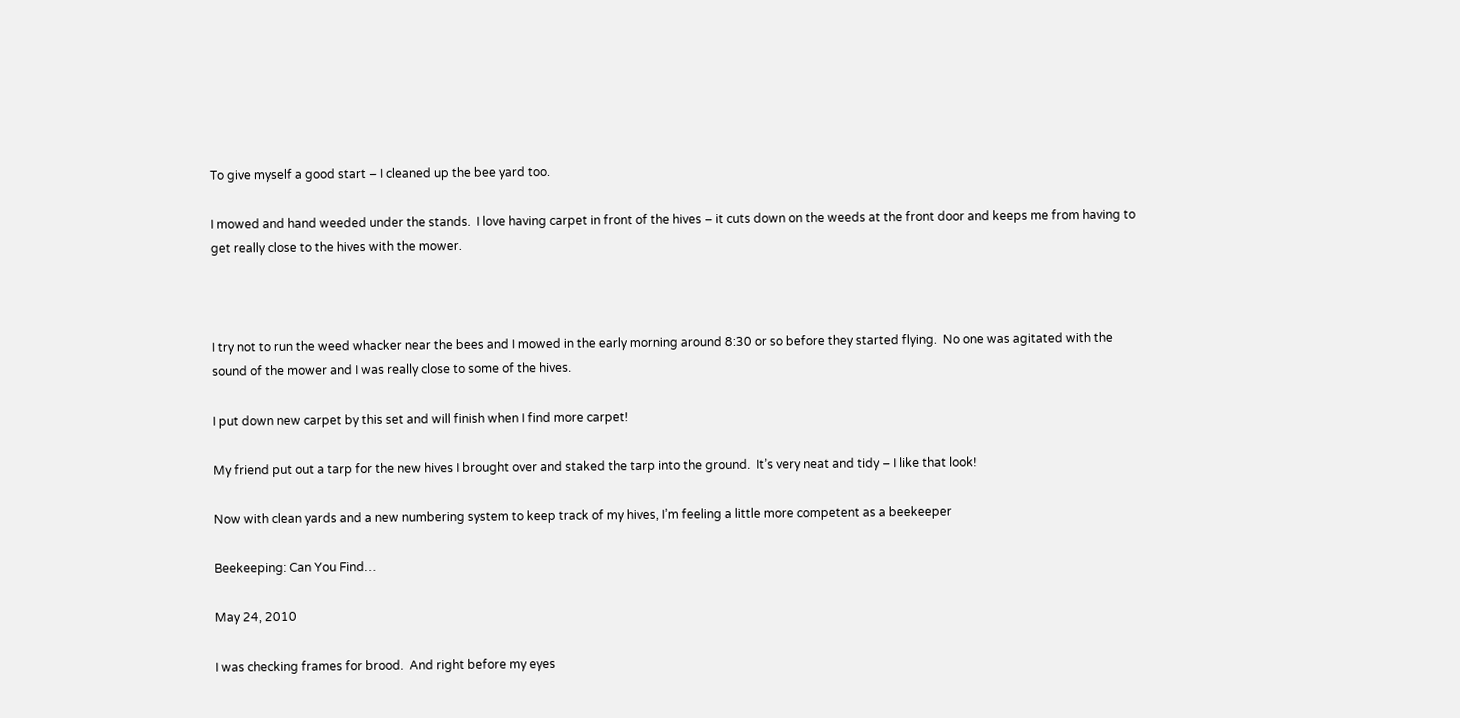To give myself a good start – I cleaned up the bee yard too.

I mowed and hand weeded under the stands.  I love having carpet in front of the hives – it cuts down on the weeds at the front door and keeps me from having to get really close to the hives with the mower.



I try not to run the weed whacker near the bees and I mowed in the early morning around 8:30 or so before they started flying.  No one was agitated with the sound of the mower and I was really close to some of the hives.

I put down new carpet by this set and will finish when I find more carpet!

My friend put out a tarp for the new hives I brought over and staked the tarp into the ground.  It’s very neat and tidy – I like that look!

Now with clean yards and a new numbering system to keep track of my hives, I’m feeling a little more competent as a beekeeper

Beekeeping: Can You Find…

May 24, 2010

I was checking frames for brood.  And right before my eyes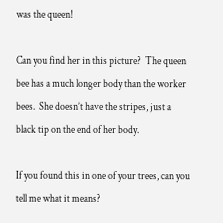was the queen!

Can you find her in this picture?  The queen bee has a much longer body than the worker bees.  She doesn’t have the stripes, just a black tip on the end of her body.

If you found this in one of your trees, can you tell me what it means?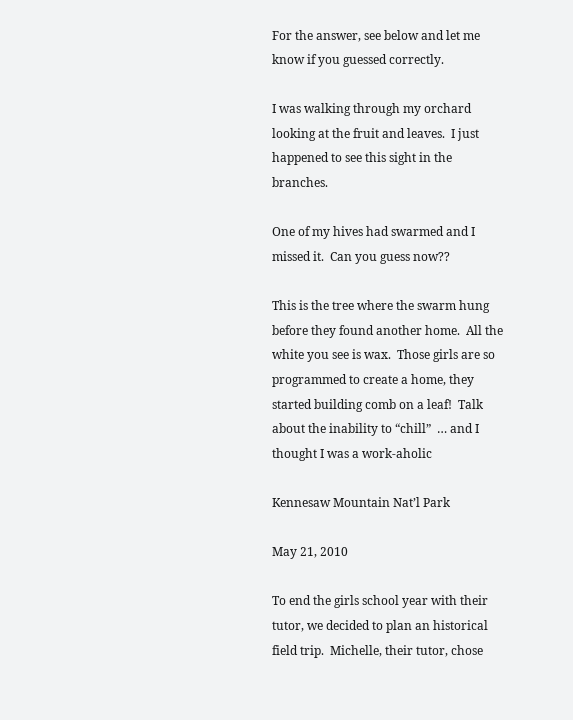For the answer, see below and let me know if you guessed correctly.

I was walking through my orchard looking at the fruit and leaves.  I just happened to see this sight in the branches.

One of my hives had swarmed and I missed it.  Can you guess now??

This is the tree where the swarm hung before they found another home.  All the white you see is wax.  Those girls are so programmed to create a home, they started building comb on a leaf!  Talk about the inability to “chill”  … and I thought I was a work-aholic

Kennesaw Mountain Nat’l Park

May 21, 2010

To end the girls school year with their tutor, we decided to plan an historical field trip.  Michelle, their tutor, chose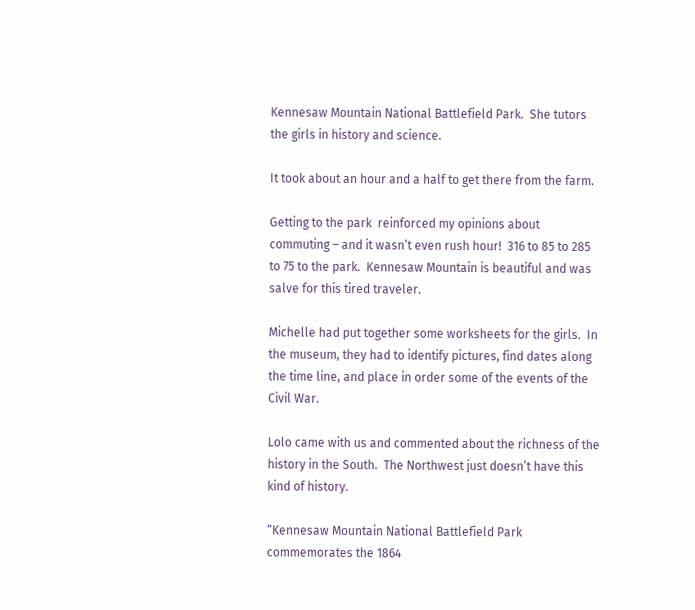Kennesaw Mountain National Battlefield Park.  She tutors the girls in history and science.

It took about an hour and a half to get there from the farm.

Getting to the park  reinforced my opinions about commuting – and it wasn’t even rush hour!  316 to 85 to 285 to 75 to the park.  Kennesaw Mountain is beautiful and was salve for this tired traveler.

Michelle had put together some worksheets for the girls.  In the museum, they had to identify pictures, find dates along the time line, and place in order some of the events of the Civil War.

Lolo came with us and commented about the richness of the history in the South.  The Northwest just doesn’t have this kind of history.

“Kennesaw Mountain National Battlefield Park commemorates the 1864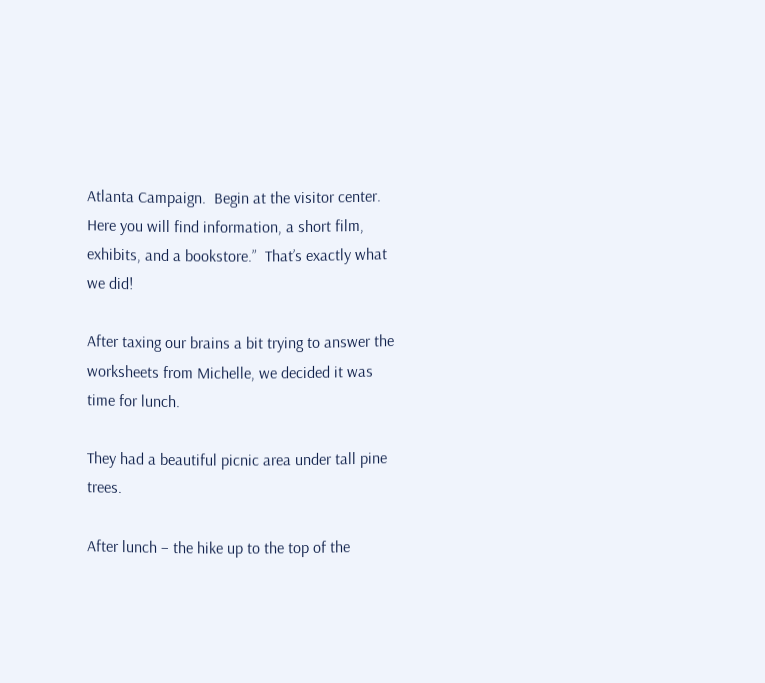Atlanta Campaign.  Begin at the visitor center.  Here you will find information, a short film, exhibits, and a bookstore.”  That’s exactly what we did!

After taxing our brains a bit trying to answer the worksheets from Michelle, we decided it was time for lunch.

They had a beautiful picnic area under tall pine trees.

After lunch – the hike up to the top of the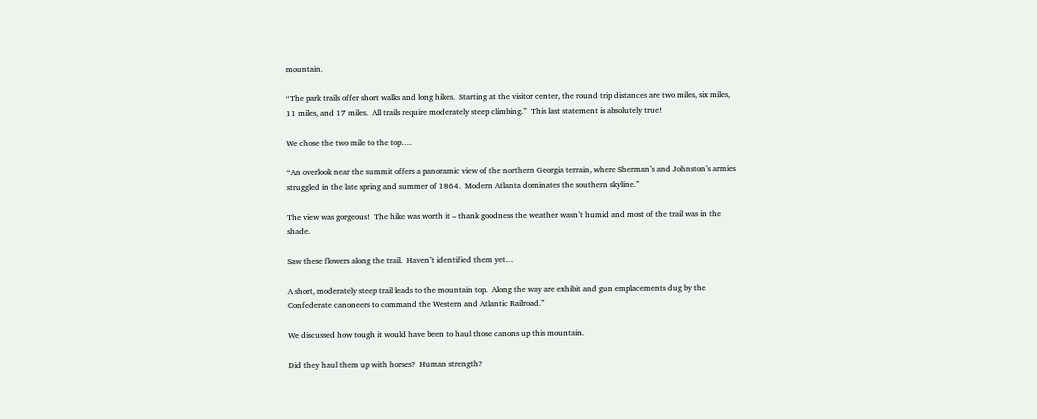mountain.

“The park trails offer short walks and long hikes.  Starting at the visitor center, the round trip distances are two miles, six miles, 11 miles, and 17 miles.  All trails require moderately steep climbing.”  This last statement is absolutely true!

We chose the two mile to the top….

“An overlook near the summit offers a panoramic view of the northern Georgia terrain, where Sherman’s and Johnston’s armies struggled in the late spring and summer of 1864.  Modern Atlanta dominates the southern skyline.”

The view was gorgeous!  The hike was worth it – thank goodness the weather wasn’t humid and most of the trail was in the shade.

Saw these flowers along the trail.  Haven’t identified them yet…

A short, moderately steep trail leads to the mountain top.  Along the way are exhibit and gun emplacements dug by the Confederate canoneers to command the Western and Atlantic Railroad.”

We discussed how tough it would have been to haul those canons up this mountain.

Did they haul them up with horses?  Human strength?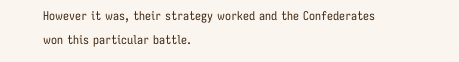However it was, their strategy worked and the Confederates won this particular battle.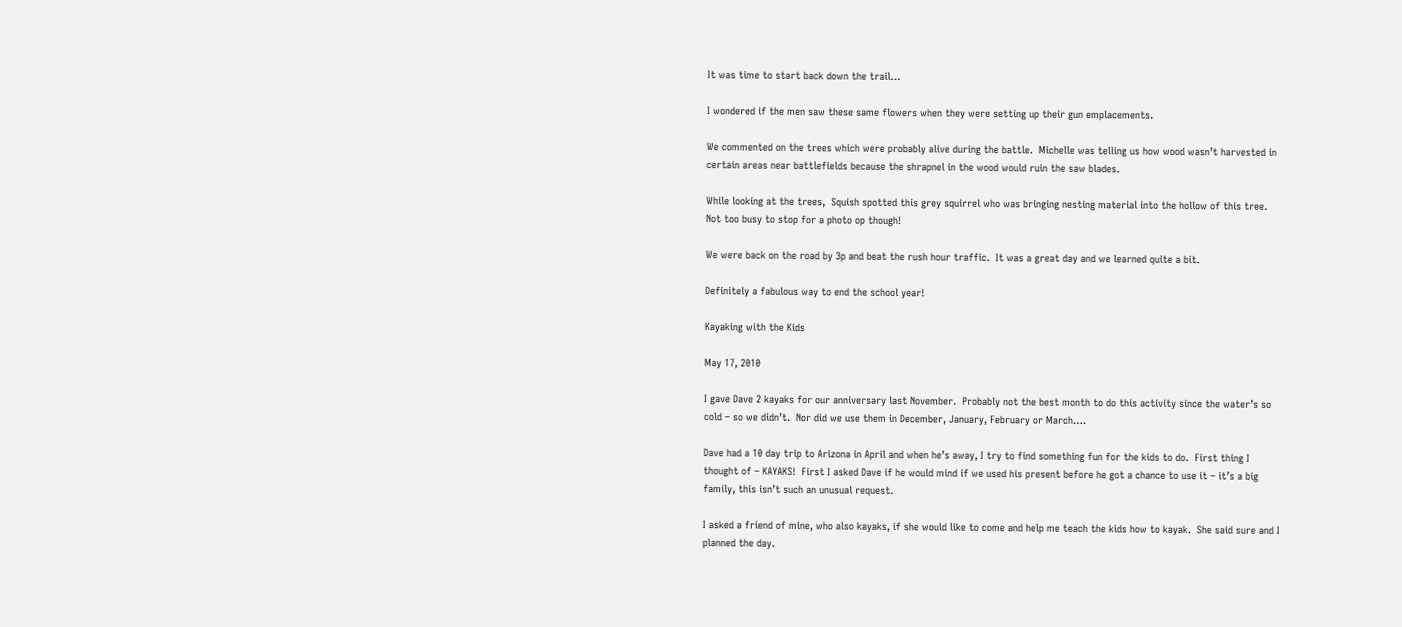It was time to start back down the trail…

I wondered if the men saw these same flowers when they were setting up their gun emplacements.

We commented on the trees which were probably alive during the battle.  Michelle was telling us how wood wasn’t harvested in certain areas near battlefields because the shrapnel in the wood would ruin the saw blades.

While looking at the trees,  Squish spotted this grey squirrel who was bringing nesting material into the hollow of this tree.  Not too busy to stop for a photo op though!

We were back on the road by 3p and beat the rush hour traffic.  It was a great day and we learned quite a bit.

Definitely a fabulous way to end the school year!

Kayaking with the Kids

May 17, 2010

I gave Dave 2 kayaks for our anniversary last November.  Probably not the best month to do this activity since the water’s so cold – so we didn’t.  Nor did we use them in December, January, February or March….

Dave had a 10 day trip to Arizona in April and when he’s away, I try to find something fun for the kids to do.  First thing I thought of – KAYAKS!  First I asked Dave if he would mind if we used his present before he got a chance to use it – it’s a big family, this isn’t such an unusual request.

I asked a friend of mine, who also kayaks, if she would like to come and help me teach the kids how to kayak.  She said sure and I planned the day.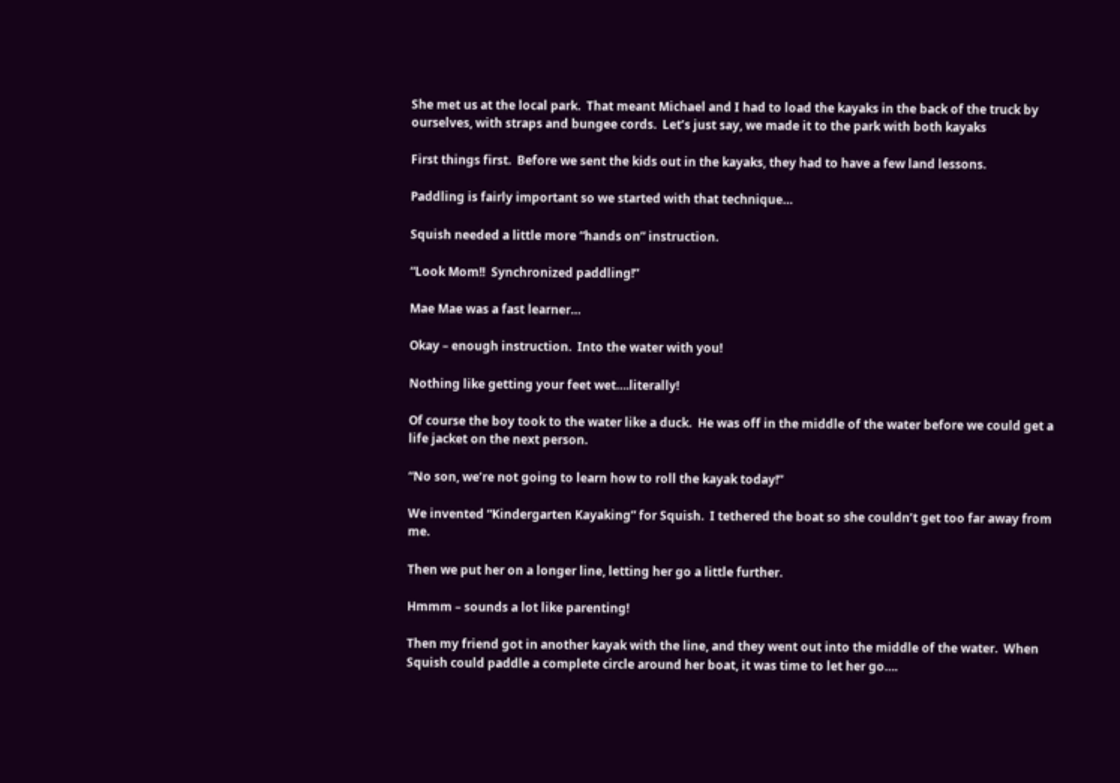She met us at the local park.  That meant Michael and I had to load the kayaks in the back of the truck by ourselves, with straps and bungee cords.  Let’s just say, we made it to the park with both kayaks

First things first.  Before we sent the kids out in the kayaks, they had to have a few land lessons.

Paddling is fairly important so we started with that technique…

Squish needed a little more “hands on” instruction.

“Look Mom!!  Synchronized paddling!”

Mae Mae was a fast learner…

Okay – enough instruction.  Into the water with you!

Nothing like getting your feet wet….literally!

Of course the boy took to the water like a duck.  He was off in the middle of the water before we could get a life jacket on the next person.

“No son, we’re not going to learn how to roll the kayak today!”

We invented “Kindergarten Kayaking” for Squish.  I tethered the boat so she couldn’t get too far away from me.

Then we put her on a longer line, letting her go a little further.

Hmmm – sounds a lot like parenting!

Then my friend got in another kayak with the line, and they went out into the middle of the water.  When Squish could paddle a complete circle around her boat, it was time to let her go….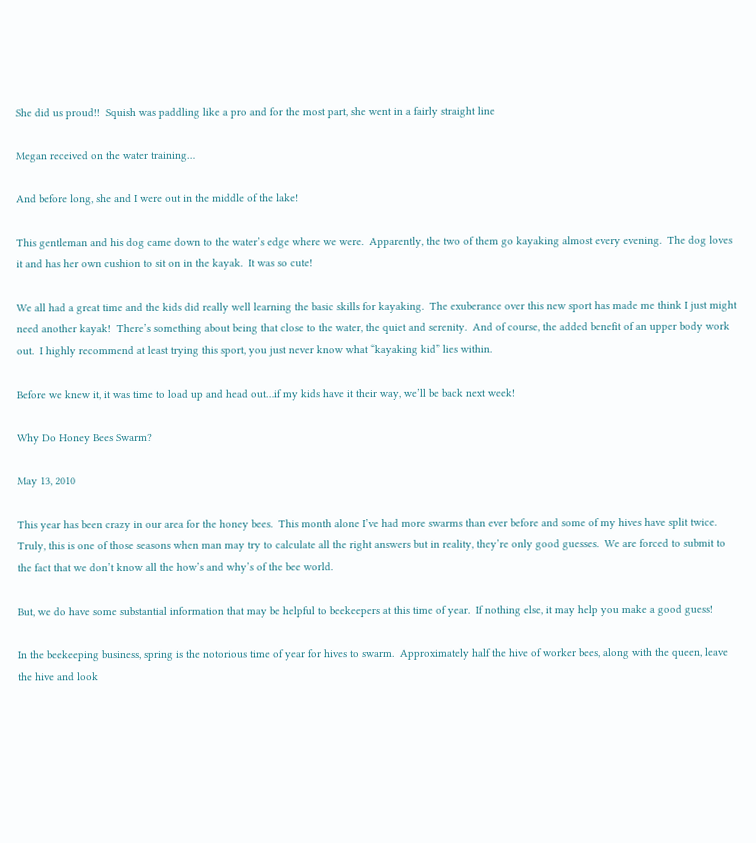She did us proud!!  Squish was paddling like a pro and for the most part, she went in a fairly straight line

Megan received on the water training…

And before long, she and I were out in the middle of the lake!

This gentleman and his dog came down to the water’s edge where we were.  Apparently, the two of them go kayaking almost every evening.  The dog loves it and has her own cushion to sit on in the kayak.  It was so cute!

We all had a great time and the kids did really well learning the basic skills for kayaking.  The exuberance over this new sport has made me think I just might need another kayak!  There’s something about being that close to the water, the quiet and serenity.  And of course, the added benefit of an upper body work out.  I highly recommend at least trying this sport, you just never know what “kayaking kid” lies within.

Before we knew it, it was time to load up and head out…if my kids have it their way, we’ll be back next week!

Why Do Honey Bees Swarm?

May 13, 2010

This year has been crazy in our area for the honey bees.  This month alone I’ve had more swarms than ever before and some of my hives have split twice.  Truly, this is one of those seasons when man may try to calculate all the right answers but in reality, they’re only good guesses.  We are forced to submit to the fact that we don’t know all the how’s and why’s of the bee world.

But, we do have some substantial information that may be helpful to beekeepers at this time of year.  If nothing else, it may help you make a good guess!

In the beekeeping business, spring is the notorious time of year for hives to swarm.  Approximately half the hive of worker bees, along with the queen, leave the hive and look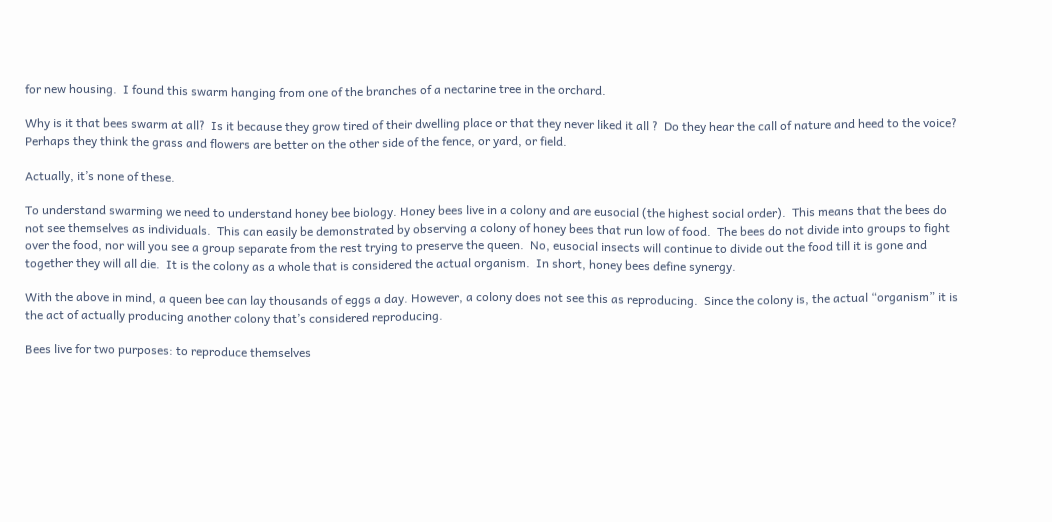for new housing.  I found this swarm hanging from one of the branches of a nectarine tree in the orchard.

Why is it that bees swarm at all?  Is it because they grow tired of their dwelling place or that they never liked it all ?  Do they hear the call of nature and heed to the voice?  Perhaps they think the grass and flowers are better on the other side of the fence, or yard, or field.

Actually, it’s none of these.

To understand swarming we need to understand honey bee biology. Honey bees live in a colony and are eusocial (the highest social order).  This means that the bees do not see themselves as individuals.  This can easily be demonstrated by observing a colony of honey bees that run low of food.  The bees do not divide into groups to fight over the food, nor will you see a group separate from the rest trying to preserve the queen.  No, eusocial insects will continue to divide out the food till it is gone and together they will all die.  It is the colony as a whole that is considered the actual organism.  In short, honey bees define synergy.

With the above in mind, a queen bee can lay thousands of eggs a day. However, a colony does not see this as reproducing.  Since the colony is, the actual “organism” it is the act of actually producing another colony that’s considered reproducing.

Bees live for two purposes: to reproduce themselves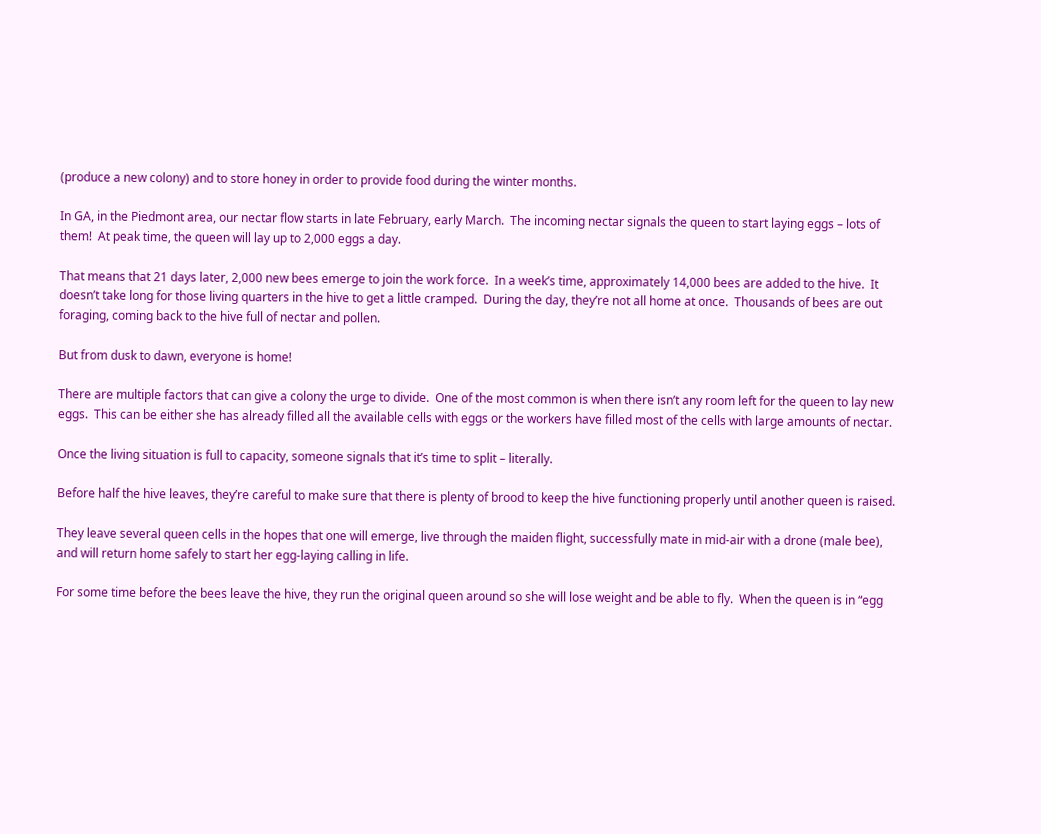(produce a new colony) and to store honey in order to provide food during the winter months.

In GA, in the Piedmont area, our nectar flow starts in late February, early March.  The incoming nectar signals the queen to start laying eggs – lots of them!  At peak time, the queen will lay up to 2,000 eggs a day.

That means that 21 days later, 2,000 new bees emerge to join the work force.  In a week’s time, approximately 14,000 bees are added to the hive.  It doesn’t take long for those living quarters in the hive to get a little cramped.  During the day, they’re not all home at once.  Thousands of bees are out foraging, coming back to the hive full of nectar and pollen.

But from dusk to dawn, everyone is home!

There are multiple factors that can give a colony the urge to divide.  One of the most common is when there isn’t any room left for the queen to lay new eggs.  This can be either she has already filled all the available cells with eggs or the workers have filled most of the cells with large amounts of nectar.

Once the living situation is full to capacity, someone signals that it’s time to split – literally.

Before half the hive leaves, they’re careful to make sure that there is plenty of brood to keep the hive functioning properly until another queen is raised.

They leave several queen cells in the hopes that one will emerge, live through the maiden flight, successfully mate in mid-air with a drone (male bee), and will return home safely to start her egg-laying calling in life.

For some time before the bees leave the hive, they run the original queen around so she will lose weight and be able to fly.  When the queen is in “egg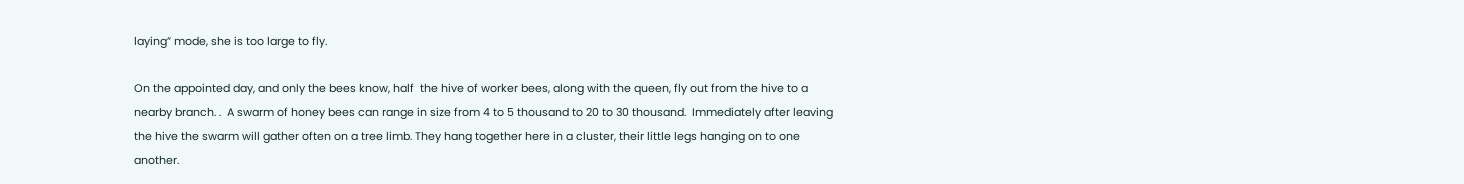laying” mode, she is too large to fly.

On the appointed day, and only the bees know, half  the hive of worker bees, along with the queen, fly out from the hive to a nearby branch. .  A swarm of honey bees can range in size from 4 to 5 thousand to 20 to 30 thousand.  Immediately after leaving the hive the swarm will gather often on a tree limb. They hang together here in a cluster, their little legs hanging on to one another.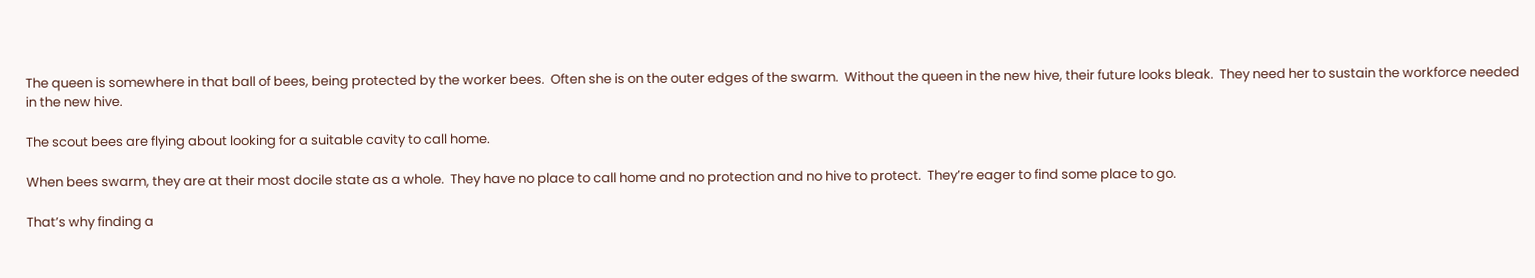The queen is somewhere in that ball of bees, being protected by the worker bees.  Often she is on the outer edges of the swarm.  Without the queen in the new hive, their future looks bleak.  They need her to sustain the workforce needed in the new hive.

The scout bees are flying about looking for a suitable cavity to call home.

When bees swarm, they are at their most docile state as a whole.  They have no place to call home and no protection and no hive to protect.  They’re eager to find some place to go.

That’s why finding a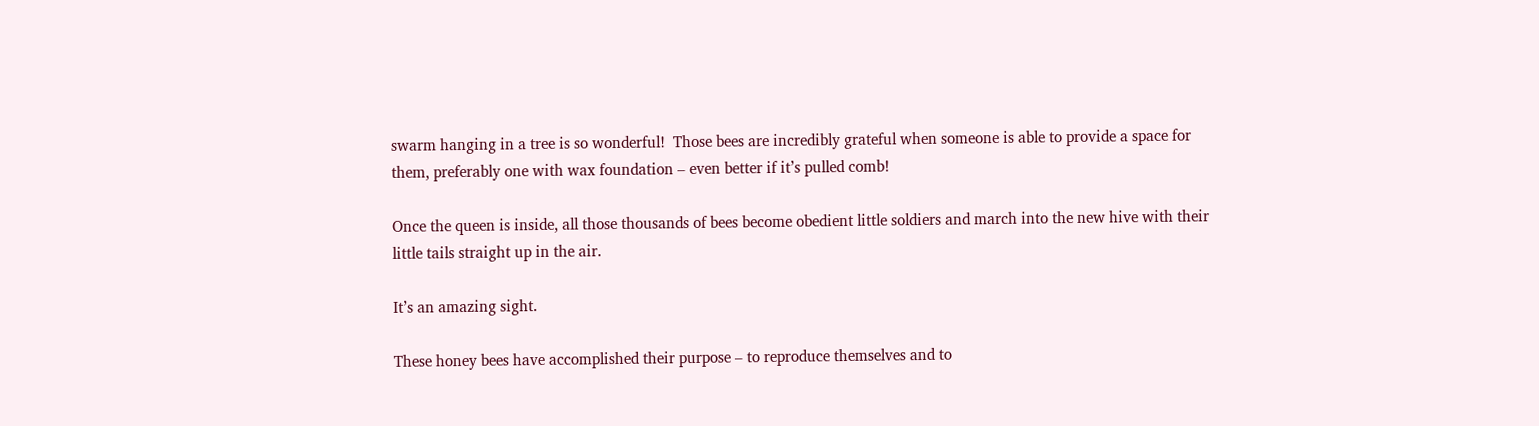swarm hanging in a tree is so wonderful!  Those bees are incredibly grateful when someone is able to provide a space for them, preferably one with wax foundation – even better if it’s pulled comb!

Once the queen is inside, all those thousands of bees become obedient little soldiers and march into the new hive with their little tails straight up in the air.

It’s an amazing sight.

These honey bees have accomplished their purpose – to reproduce themselves and to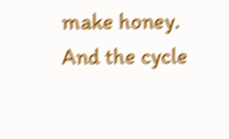make honey.  And the cycle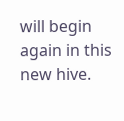will begin again in this new hive.